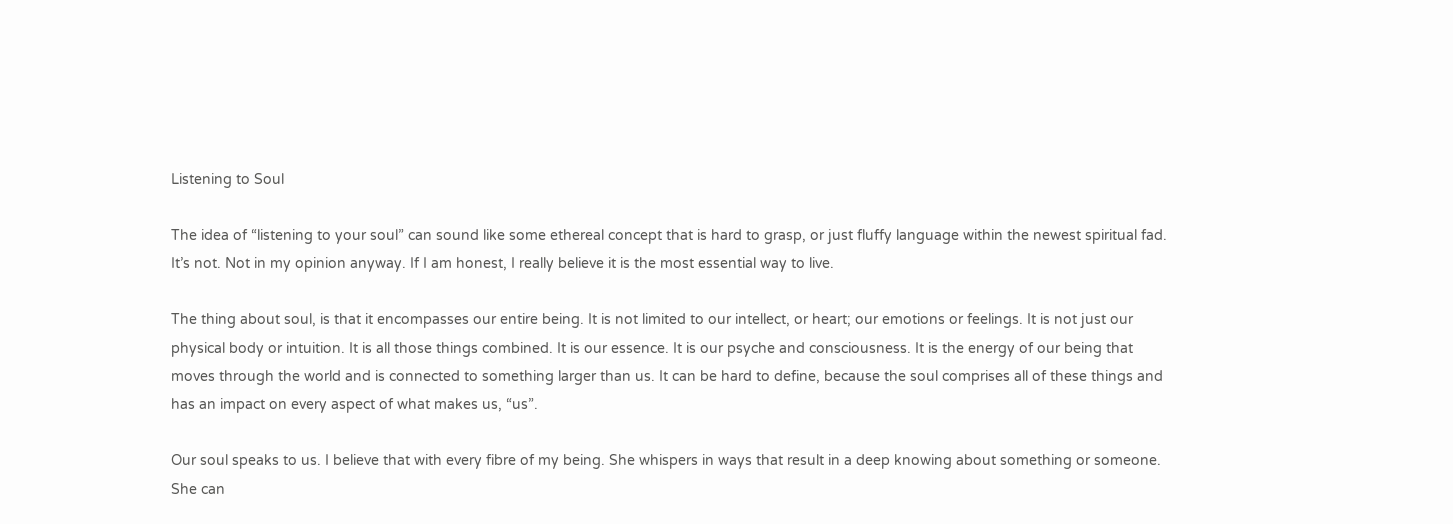Listening to Soul

The idea of “listening to your soul” can sound like some ethereal concept that is hard to grasp, or just fluffy language within the newest spiritual fad. It’s not. Not in my opinion anyway. If I am honest, I really believe it is the most essential way to live.

The thing about soul, is that it encompasses our entire being. It is not limited to our intellect, or heart; our emotions or feelings. It is not just our physical body or intuition. It is all those things combined. It is our essence. It is our psyche and consciousness. It is the energy of our being that moves through the world and is connected to something larger than us. It can be hard to define, because the soul comprises all of these things and has an impact on every aspect of what makes us, “us”.

Our soul speaks to us. I believe that with every fibre of my being. She whispers in ways that result in a deep knowing about something or someone. She can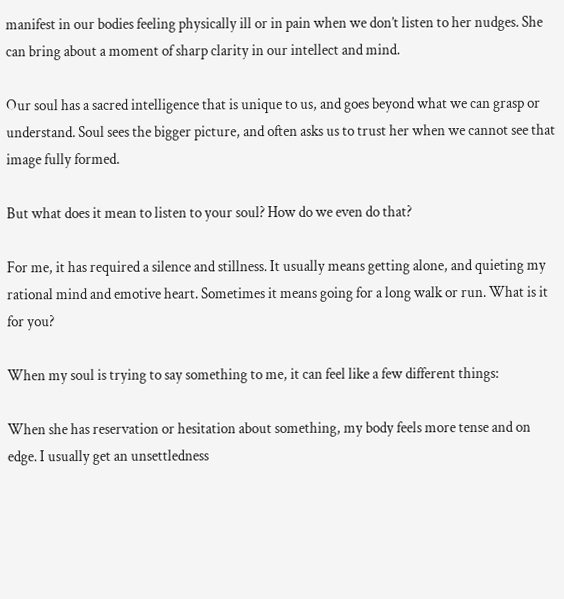manifest in our bodies feeling physically ill or in pain when we don’t listen to her nudges. She can bring about a moment of sharp clarity in our intellect and mind.

Our soul has a sacred intelligence that is unique to us, and goes beyond what we can grasp or understand. Soul sees the bigger picture, and often asks us to trust her when we cannot see that image fully formed.

But what does it mean to listen to your soul? How do we even do that?

For me, it has required a silence and stillness. It usually means getting alone, and quieting my rational mind and emotive heart. Sometimes it means going for a long walk or run. What is it for you?

When my soul is trying to say something to me, it can feel like a few different things:

When she has reservation or hesitation about something, my body feels more tense and on edge. I usually get an unsettledness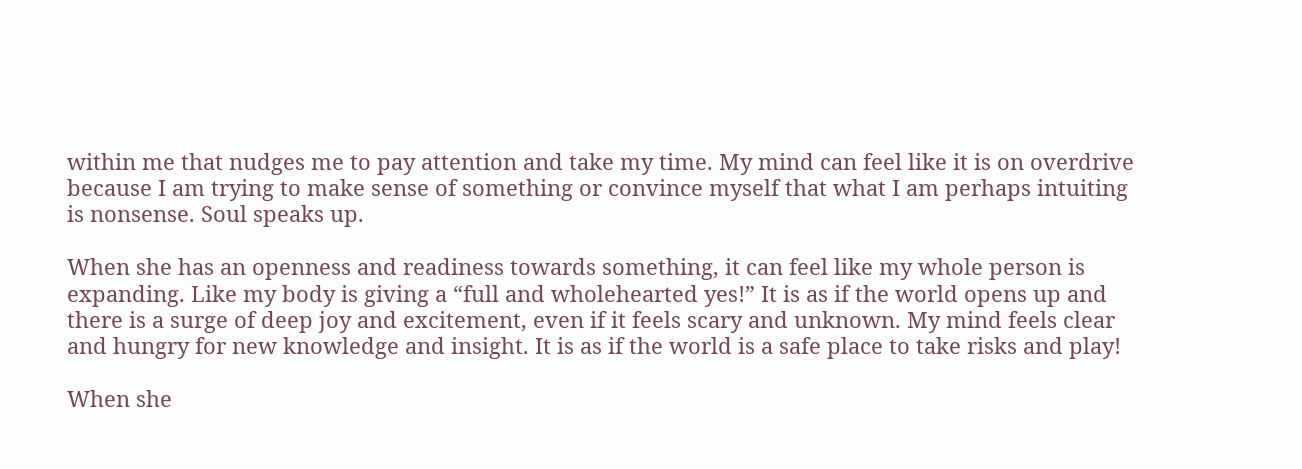within me that nudges me to pay attention and take my time. My mind can feel like it is on overdrive because I am trying to make sense of something or convince myself that what I am perhaps intuiting is nonsense. Soul speaks up.

When she has an openness and readiness towards something, it can feel like my whole person is expanding. Like my body is giving a “full and wholehearted yes!” It is as if the world opens up and there is a surge of deep joy and excitement, even if it feels scary and unknown. My mind feels clear and hungry for new knowledge and insight. It is as if the world is a safe place to take risks and play!

When she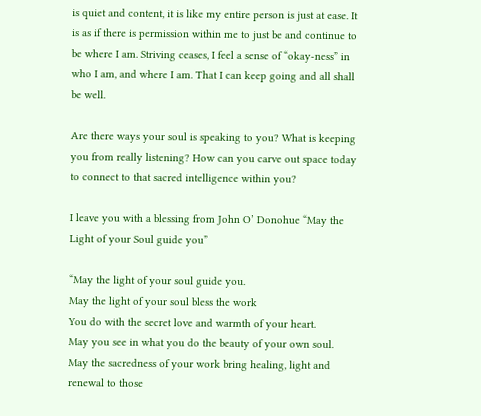is quiet and content, it is like my entire person is just at ease. It is as if there is permission within me to just be and continue to be where I am. Striving ceases, I feel a sense of “okay-ness” in who I am, and where I am. That I can keep going and all shall be well.

Are there ways your soul is speaking to you? What is keeping you from really listening? How can you carve out space today to connect to that sacred intelligence within you?

I leave you with a blessing from John O’ Donohue “May the Light of your Soul guide you”

“May the light of your soul guide you.
May the light of your soul bless the work
You do with the secret love and warmth of your heart.
May you see in what you do the beauty of your own soul.
May the sacredness of your work bring healing, light and renewal to those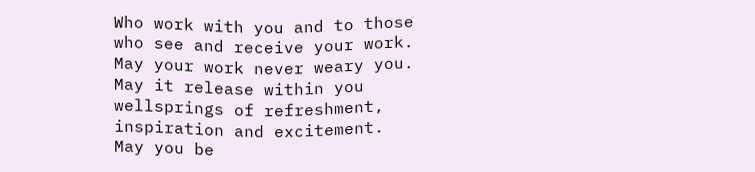Who work with you and to those who see and receive your work.
May your work never weary you.
May it release within you wellsprings of refreshment, inspiration and excitement.
May you be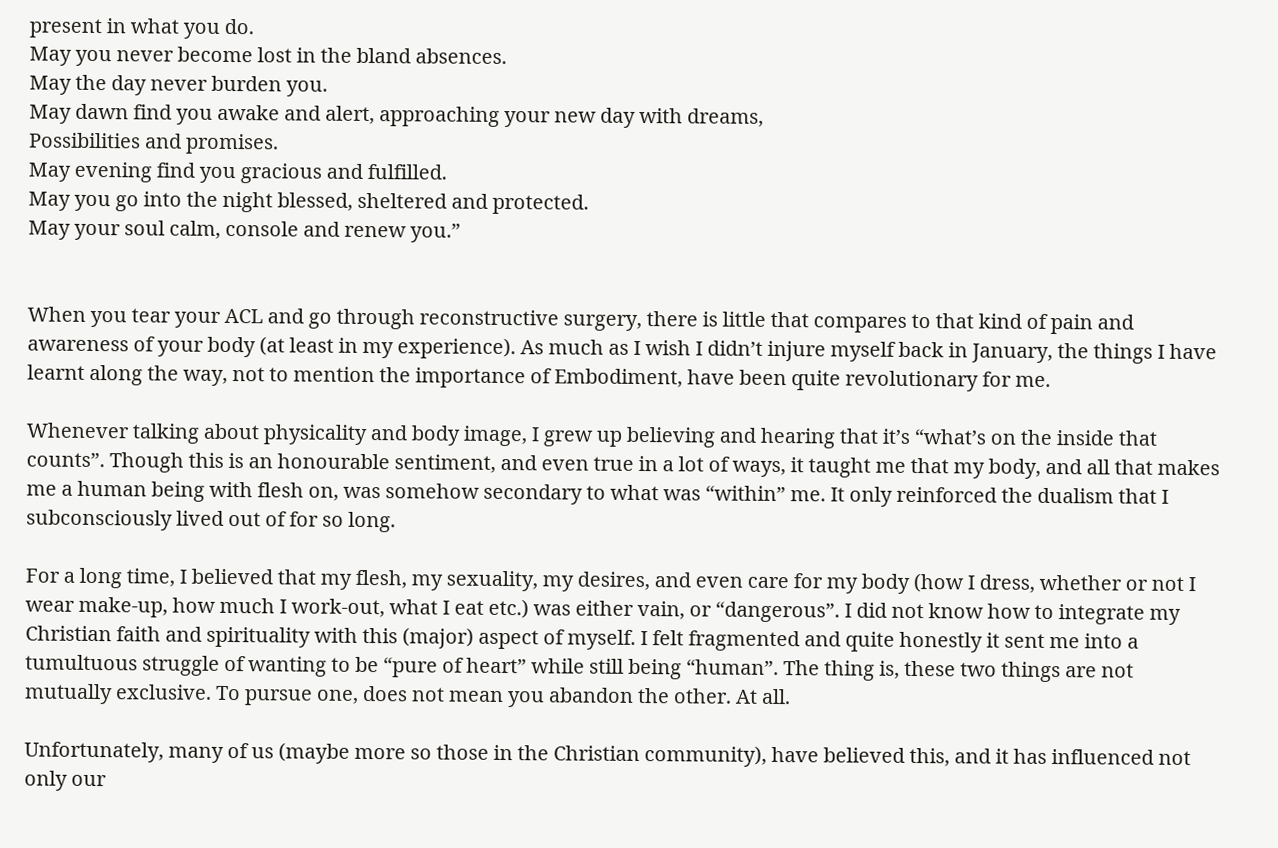present in what you do.
May you never become lost in the bland absences.
May the day never burden you.
May dawn find you awake and alert, approaching your new day with dreams,
Possibilities and promises.
May evening find you gracious and fulfilled.
May you go into the night blessed, sheltered and protected.
May your soul calm, console and renew you.”


When you tear your ACL and go through reconstructive surgery, there is little that compares to that kind of pain and awareness of your body (at least in my experience). As much as I wish I didn’t injure myself back in January, the things I have learnt along the way, not to mention the importance of Embodiment, have been quite revolutionary for me.

Whenever talking about physicality and body image, I grew up believing and hearing that it’s “what’s on the inside that counts”. Though this is an honourable sentiment, and even true in a lot of ways, it taught me that my body, and all that makes me a human being with flesh on, was somehow secondary to what was “within” me. It only reinforced the dualism that I subconsciously lived out of for so long.

For a long time, I believed that my flesh, my sexuality, my desires, and even care for my body (how I dress, whether or not I wear make-up, how much I work-out, what I eat etc.) was either vain, or “dangerous”. I did not know how to integrate my Christian faith and spirituality with this (major) aspect of myself. I felt fragmented and quite honestly it sent me into a tumultuous struggle of wanting to be “pure of heart” while still being “human”. The thing is, these two things are not mutually exclusive. To pursue one, does not mean you abandon the other. At all.

Unfortunately, many of us (maybe more so those in the Christian community), have believed this, and it has influenced not only our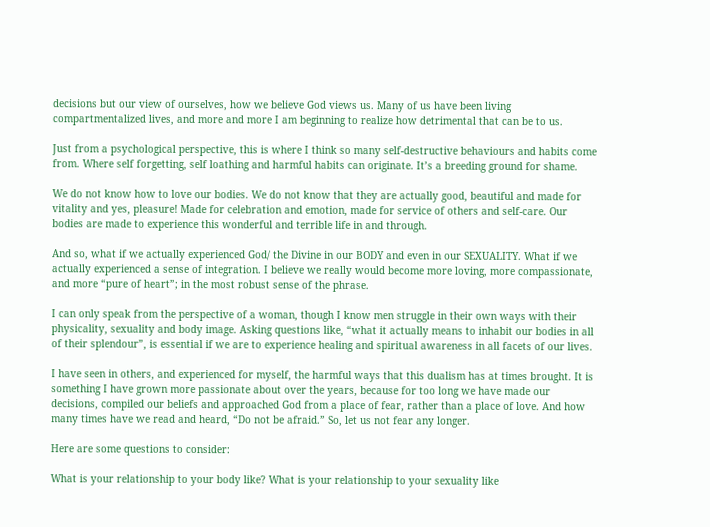decisions but our view of ourselves, how we believe God views us. Many of us have been living compartmentalized lives, and more and more I am beginning to realize how detrimental that can be to us.

Just from a psychological perspective, this is where I think so many self-destructive behaviours and habits come from. Where self forgetting, self loathing and harmful habits can originate. It’s a breeding ground for shame.

We do not know how to love our bodies. We do not know that they are actually good, beautiful and made for vitality and yes, pleasure! Made for celebration and emotion, made for service of others and self-care. Our bodies are made to experience this wonderful and terrible life in and through.

And so, what if we actually experienced God/ the Divine in our BODY and even in our SEXUALITY. What if we actually experienced a sense of integration. I believe we really would become more loving, more compassionate, and more “pure of heart”; in the most robust sense of the phrase.

I can only speak from the perspective of a woman, though I know men struggle in their own ways with their physicality, sexuality and body image. Asking questions like, “what it actually means to inhabit our bodies in all of their splendour”, is essential if we are to experience healing and spiritual awareness in all facets of our lives.

I have seen in others, and experienced for myself, the harmful ways that this dualism has at times brought. It is something I have grown more passionate about over the years, because for too long we have made our decisions, compiled our beliefs and approached God from a place of fear, rather than a place of love. And how many times have we read and heard, “Do not be afraid.” So, let us not fear any longer.

Here are some questions to consider:

What is your relationship to your body like? What is your relationship to your sexuality like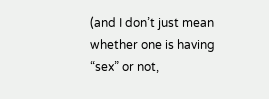(and I don’t just mean whether one is having “sex” or not,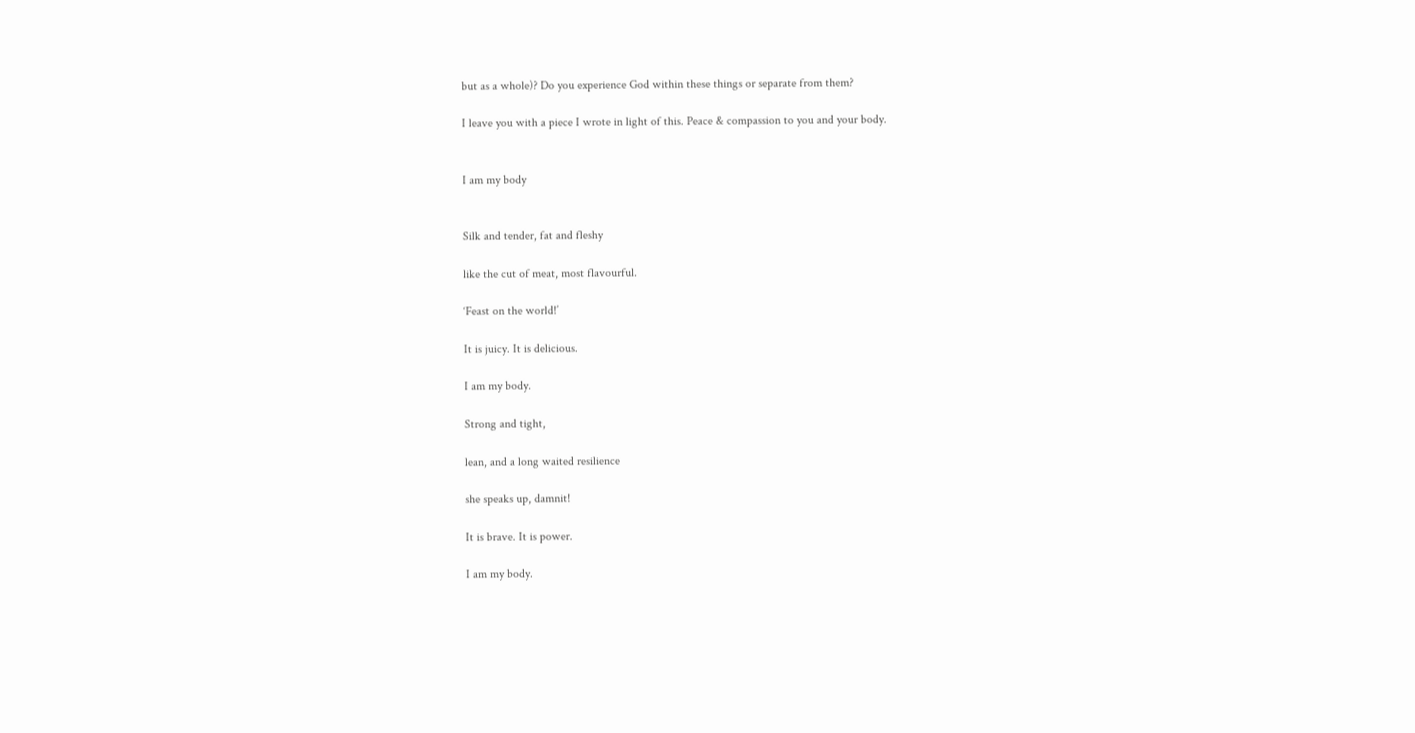but as a whole)? Do you experience God within these things or separate from them?

I leave you with a piece I wrote in light of this. Peace & compassion to you and your body.


I am my body


Silk and tender, fat and fleshy

like the cut of meat, most flavourful.

‘Feast on the world!’

It is juicy. It is delicious.

I am my body.

Strong and tight,

lean, and a long waited resilience

she speaks up, damnit!

It is brave. It is power.

I am my body.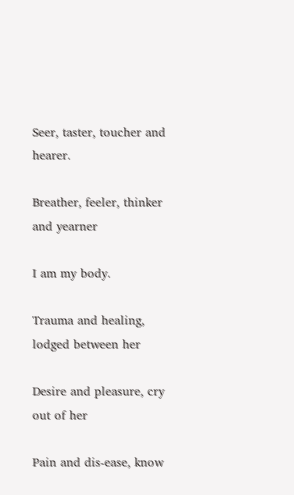Seer, taster, toucher and hearer.

Breather, feeler, thinker and yearner

I am my body.

Trauma and healing, lodged between her

Desire and pleasure, cry out of her

Pain and dis-ease, know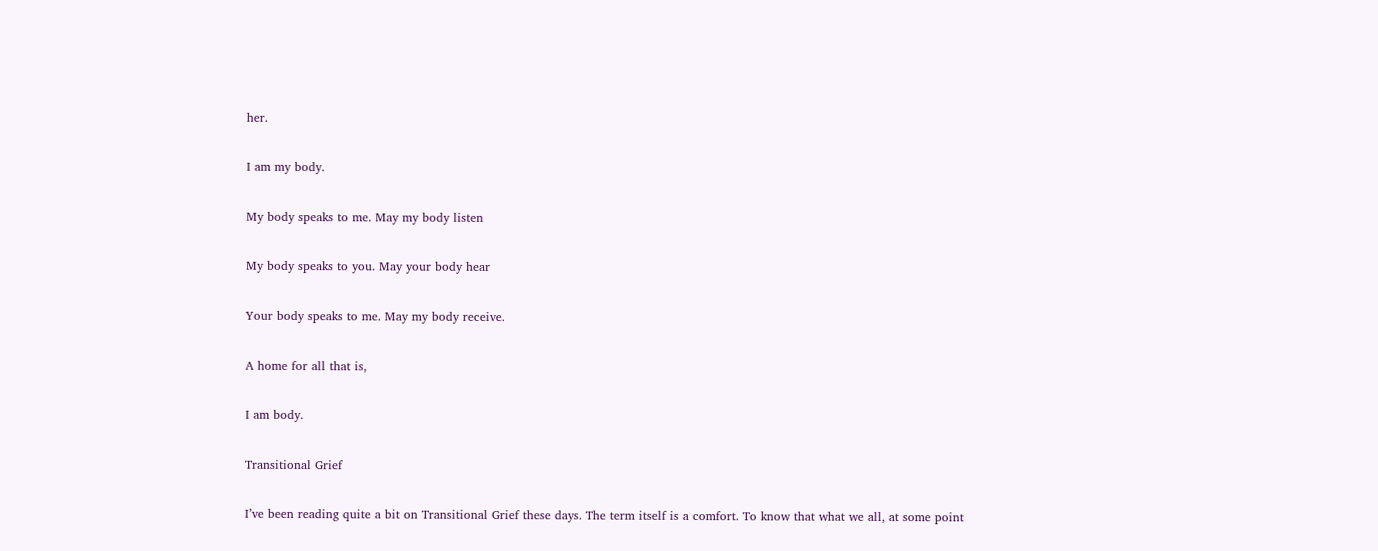her.

I am my body.

My body speaks to me. May my body listen

My body speaks to you. May your body hear

Your body speaks to me. May my body receive.

A home for all that is,

I am body.

Transitional Grief

I’ve been reading quite a bit on Transitional Grief these days. The term itself is a comfort. To know that what we all, at some point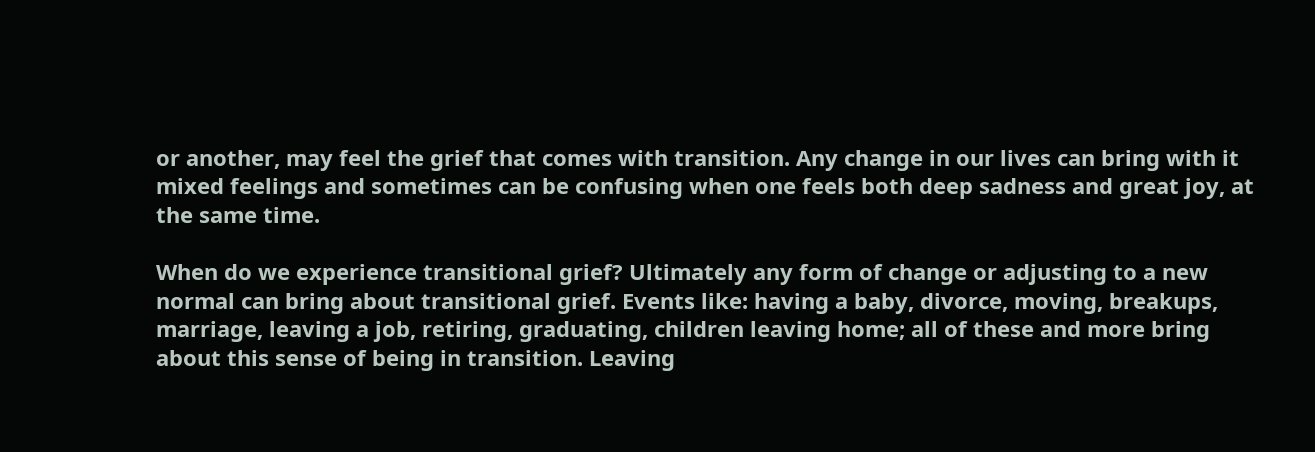or another, may feel the grief that comes with transition. Any change in our lives can bring with it mixed feelings and sometimes can be confusing when one feels both deep sadness and great joy, at the same time.

When do we experience transitional grief? Ultimately any form of change or adjusting to a new normal can bring about transitional grief. Events like: having a baby, divorce, moving, breakups, marriage, leaving a job, retiring, graduating, children leaving home; all of these and more bring about this sense of being in transition. Leaving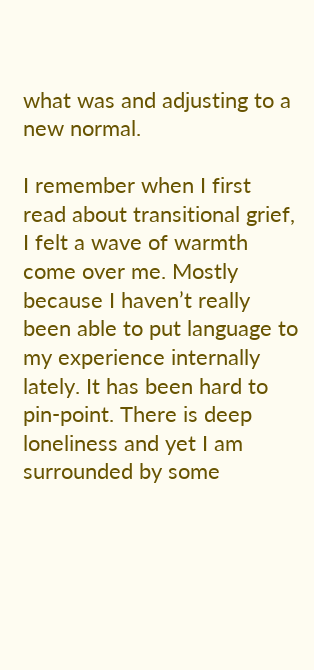what was and adjusting to a new normal.

I remember when I first read about transitional grief, I felt a wave of warmth come over me. Mostly because I haven’t really been able to put language to my experience internally lately. It has been hard to pin-point. There is deep loneliness and yet I am surrounded by some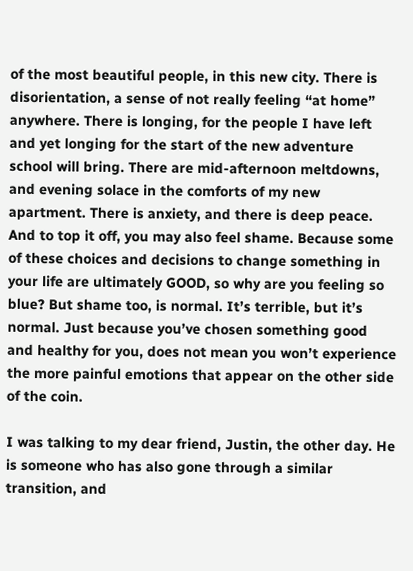of the most beautiful people, in this new city. There is disorientation, a sense of not really feeling “at home” anywhere. There is longing, for the people I have left and yet longing for the start of the new adventure school will bring. There are mid-afternoon meltdowns, and evening solace in the comforts of my new apartment. There is anxiety, and there is deep peace. And to top it off, you may also feel shame. Because some of these choices and decisions to change something in your life are ultimately GOOD, so why are you feeling so blue? But shame too, is normal. It’s terrible, but it’s normal. Just because you’ve chosen something good and healthy for you, does not mean you won’t experience the more painful emotions that appear on the other side of the coin.

I was talking to my dear friend, Justin, the other day. He is someone who has also gone through a similar transition, and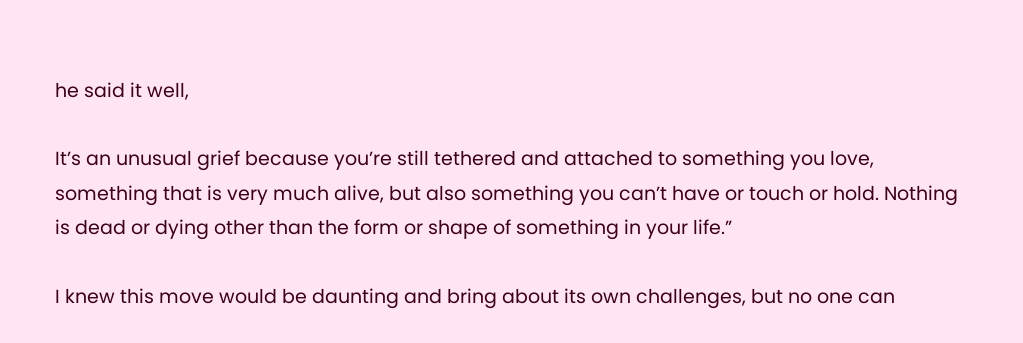he said it well,

It’s an unusual grief because you’re still tethered and attached to something you love, something that is very much alive, but also something you can’t have or touch or hold. Nothing is dead or dying other than the form or shape of something in your life.”

I knew this move would be daunting and bring about its own challenges, but no one can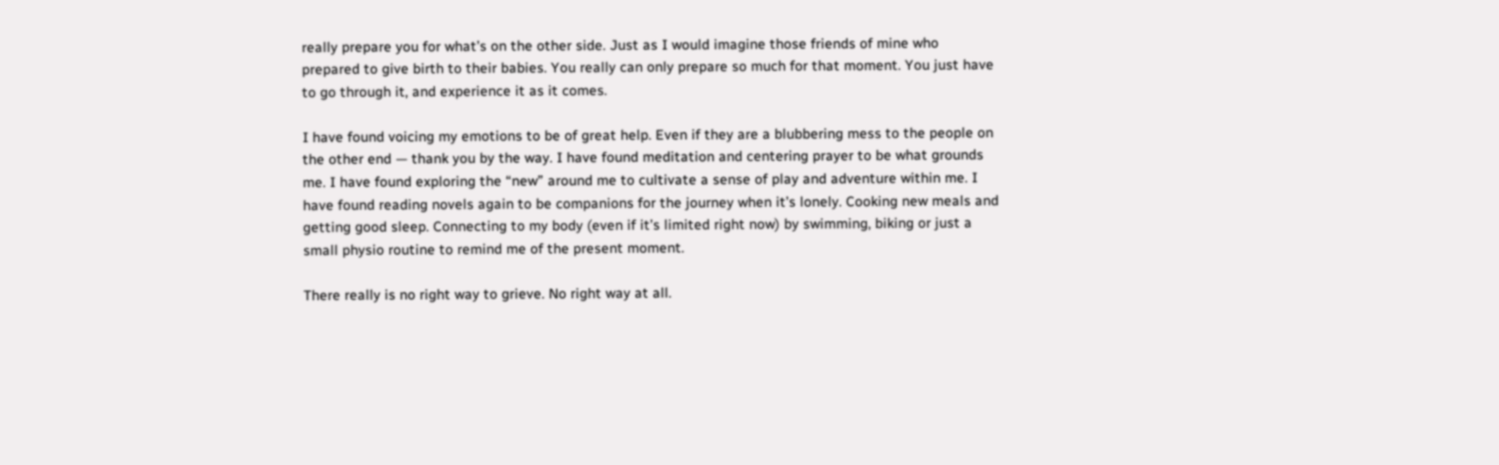really prepare you for what’s on the other side. Just as I would imagine those friends of mine who prepared to give birth to their babies. You really can only prepare so much for that moment. You just have to go through it, and experience it as it comes.

I have found voicing my emotions to be of great help. Even if they are a blubbering mess to the people on the other end — thank you by the way. I have found meditation and centering prayer to be what grounds me. I have found exploring the “new” around me to cultivate a sense of play and adventure within me. I have found reading novels again to be companions for the journey when it’s lonely. Cooking new meals and getting good sleep. Connecting to my body (even if it’s limited right now) by swimming, biking or just a small physio routine to remind me of the present moment.

There really is no right way to grieve. No right way at all.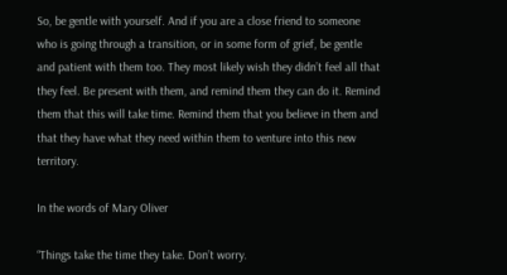So, be gentle with yourself. And if you are a close friend to someone who is going through a transition, or in some form of grief, be gentle and patient with them too. They most likely wish they didn’t feel all that they feel. Be present with them, and remind them they can do it. Remind them that this will take time. Remind them that you believe in them and that they have what they need within them to venture into this new territory.

In the words of Mary Oliver

“Things take the time they take. Don’t worry.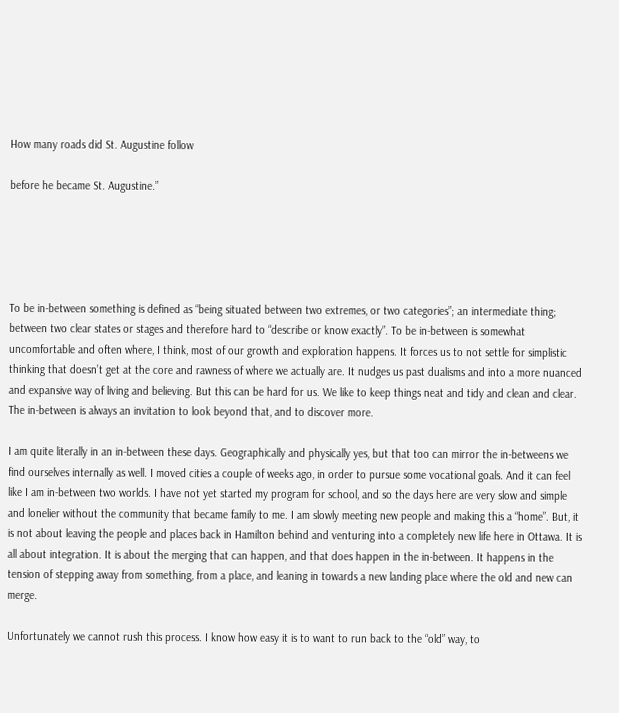How many roads did St. Augustine follow

before he became St. Augustine.”





To be in-between something is defined as “being situated between two extremes, or two categories”; an intermediate thing; between two clear states or stages and therefore hard to “describe or know exactly”. To be in-between is somewhat uncomfortable and often where, I think, most of our growth and exploration happens. It forces us to not settle for simplistic thinking that doesn’t get at the core and rawness of where we actually are. It nudges us past dualisms and into a more nuanced and expansive way of living and believing. But this can be hard for us. We like to keep things neat and tidy and clean and clear. The in-between is always an invitation to look beyond that, and to discover more.

I am quite literally in an in-between these days. Geographically and physically yes, but that too can mirror the in-betweens we find ourselves internally as well. I moved cities a couple of weeks ago, in order to pursue some vocational goals. And it can feel like I am in-between two worlds. I have not yet started my program for school, and so the days here are very slow and simple and lonelier without the community that became family to me. I am slowly meeting new people and making this a “home”. But, it is not about leaving the people and places back in Hamilton behind and venturing into a completely new life here in Ottawa. It is all about integration. It is about the merging that can happen, and that does happen in the in-between. It happens in the tension of stepping away from something, from a place, and leaning in towards a new landing place where the old and new can merge.

Unfortunately we cannot rush this process. I know how easy it is to want to run back to the “old” way, to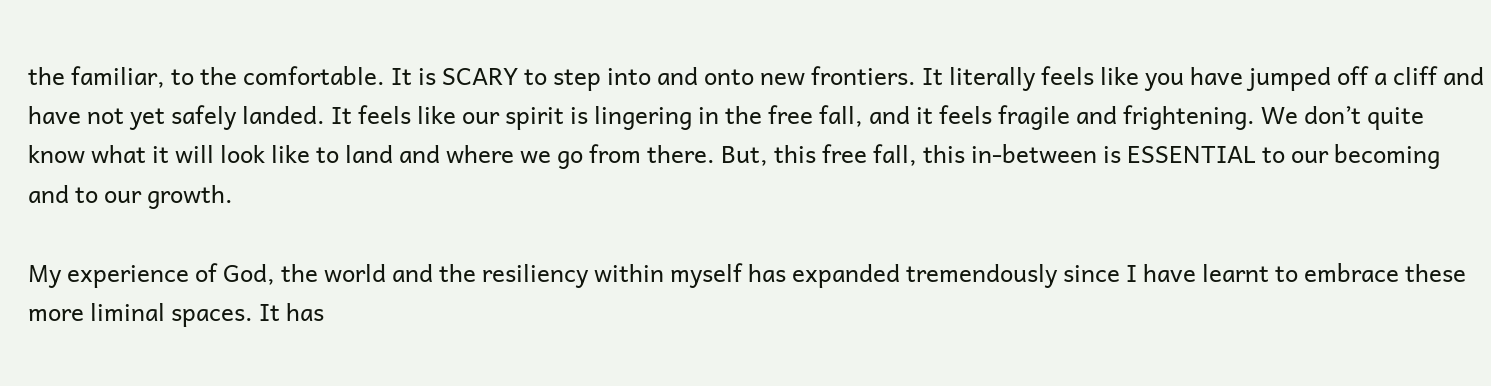the familiar, to the comfortable. It is SCARY to step into and onto new frontiers. It literally feels like you have jumped off a cliff and have not yet safely landed. It feels like our spirit is lingering in the free fall, and it feels fragile and frightening. We don’t quite know what it will look like to land and where we go from there. But, this free fall, this in-between is ESSENTIAL to our becoming and to our growth.

My experience of God, the world and the resiliency within myself has expanded tremendously since I have learnt to embrace these more liminal spaces. It has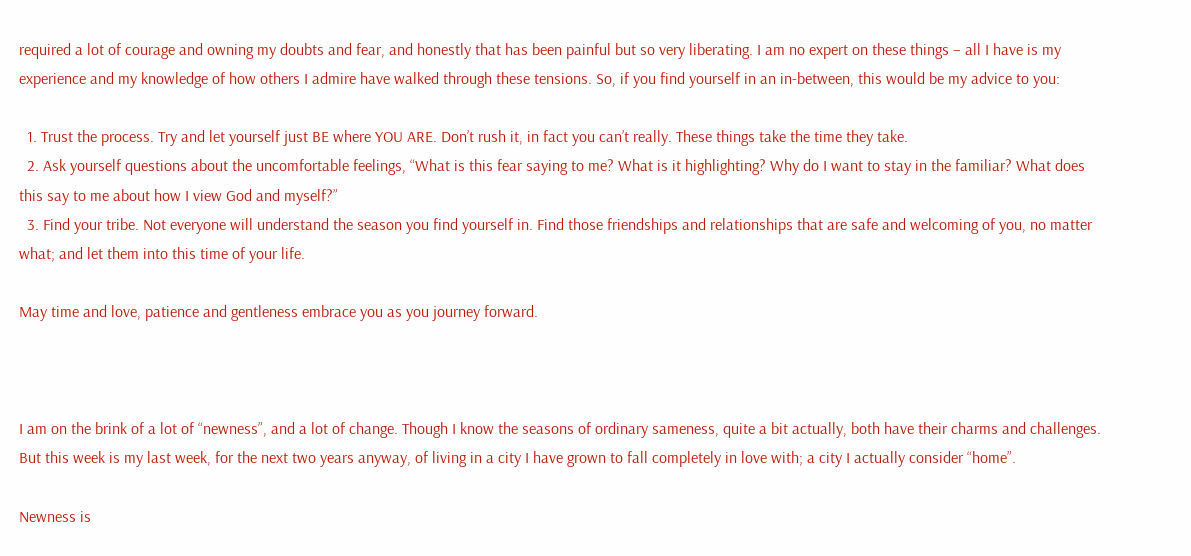required a lot of courage and owning my doubts and fear, and honestly that has been painful but so very liberating. I am no expert on these things – all I have is my experience and my knowledge of how others I admire have walked through these tensions. So, if you find yourself in an in-between, this would be my advice to you:

  1. Trust the process. Try and let yourself just BE where YOU ARE. Don’t rush it, in fact you can’t really. These things take the time they take.
  2. Ask yourself questions about the uncomfortable feelings, “What is this fear saying to me? What is it highlighting? Why do I want to stay in the familiar? What does this say to me about how I view God and myself?”
  3. Find your tribe. Not everyone will understand the season you find yourself in. Find those friendships and relationships that are safe and welcoming of you, no matter what; and let them into this time of your life.

May time and love, patience and gentleness embrace you as you journey forward.



I am on the brink of a lot of “newness”, and a lot of change. Though I know the seasons of ordinary sameness, quite a bit actually, both have their charms and challenges. But this week is my last week, for the next two years anyway, of living in a city I have grown to fall completely in love with; a city I actually consider “home”.

Newness is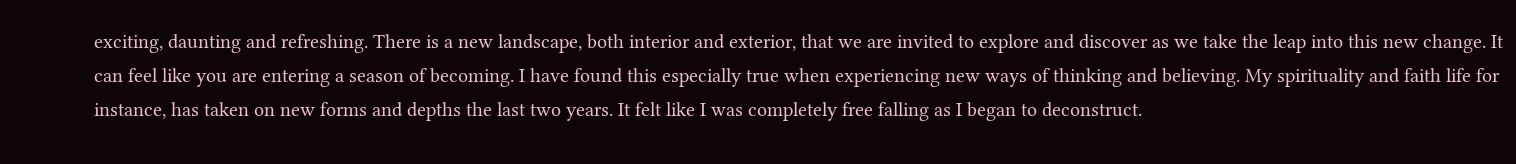exciting, daunting and refreshing. There is a new landscape, both interior and exterior, that we are invited to explore and discover as we take the leap into this new change. It can feel like you are entering a season of becoming. I have found this especially true when experiencing new ways of thinking and believing. My spirituality and faith life for instance, has taken on new forms and depths the last two years. It felt like I was completely free falling as I began to deconstruct.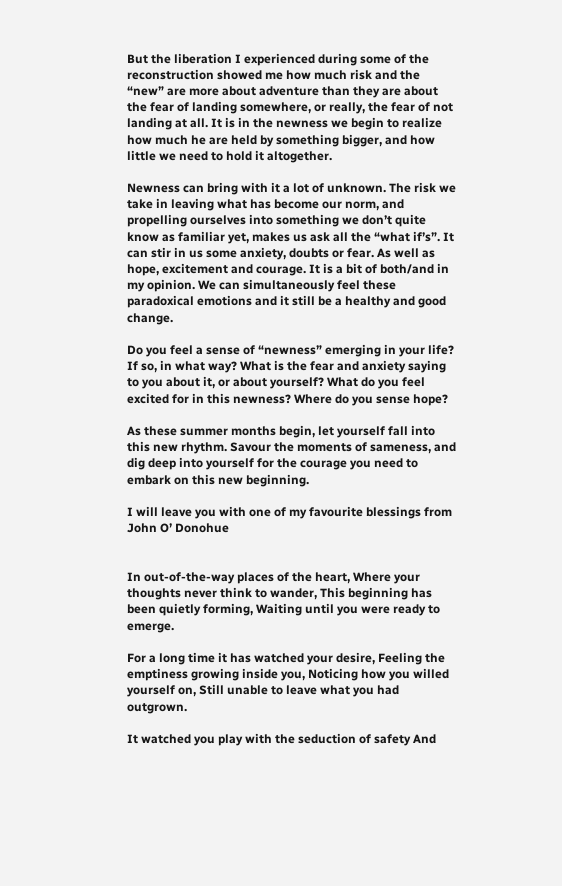But the liberation I experienced during some of the reconstruction showed me how much risk and the “new” are more about adventure than they are about the fear of landing somewhere, or really, the fear of not landing at all. It is in the newness we begin to realize how much he are held by something bigger, and how little we need to hold it altogether.

Newness can bring with it a lot of unknown. The risk we take in leaving what has become our norm, and propelling ourselves into something we don’t quite know as familiar yet, makes us ask all the “what if’s”. It can stir in us some anxiety, doubts or fear. As well as hope, excitement and courage. It is a bit of both/and in my opinion. We can simultaneously feel these paradoxical emotions and it still be a healthy and good change.

Do you feel a sense of “newness” emerging in your life? If so, in what way? What is the fear and anxiety saying to you about it, or about yourself? What do you feel excited for in this newness? Where do you sense hope?

As these summer months begin, let yourself fall into this new rhythm. Savour the moments of sameness, and dig deep into yourself for the courage you need to embark on this new beginning.

I will leave you with one of my favourite blessings from John O’ Donohue


In out-of-the-way places of the heart, Where your thoughts never think to wander, This beginning has been quietly forming, Waiting until you were ready to emerge.

For a long time it has watched your desire, Feeling the emptiness growing inside you, Noticing how you willed yourself on, Still unable to leave what you had outgrown.

It watched you play with the seduction of safety And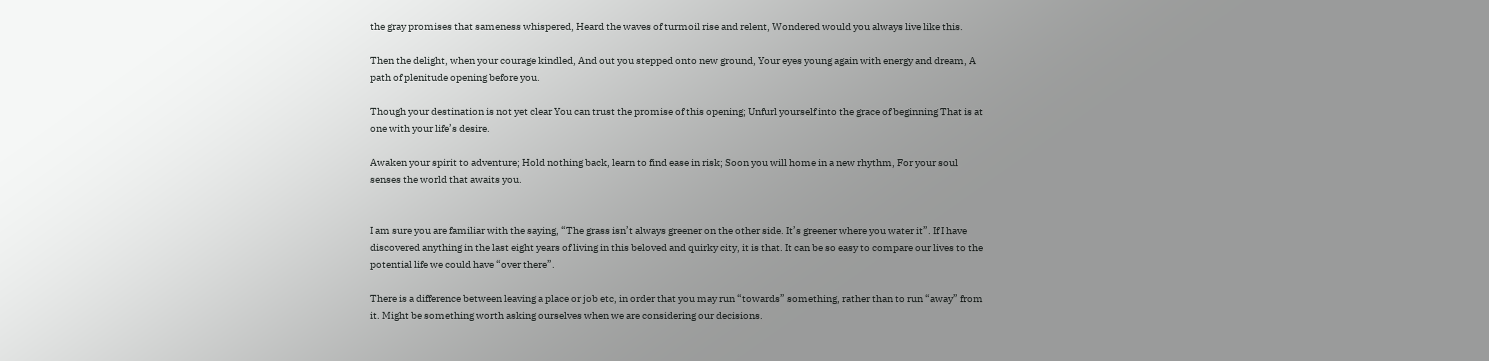the gray promises that sameness whispered, Heard the waves of turmoil rise and relent, Wondered would you always live like this.

Then the delight, when your courage kindled, And out you stepped onto new ground, Your eyes young again with energy and dream, A path of plenitude opening before you.

Though your destination is not yet clear You can trust the promise of this opening; Unfurl yourself into the grace of beginning That is at one with your life’s desire.

Awaken your spirit to adventure; Hold nothing back, learn to find ease in risk; Soon you will home in a new rhythm, For your soul senses the world that awaits you.


I am sure you are familiar with the saying, “The grass isn’t always greener on the other side. It’s greener where you water it”. If I have discovered anything in the last eight years of living in this beloved and quirky city, it is that. It can be so easy to compare our lives to the potential life we could have “over there”.

There is a difference between leaving a place or job etc, in order that you may run “towards” something, rather than to run “away” from it. Might be something worth asking ourselves when we are considering our decisions.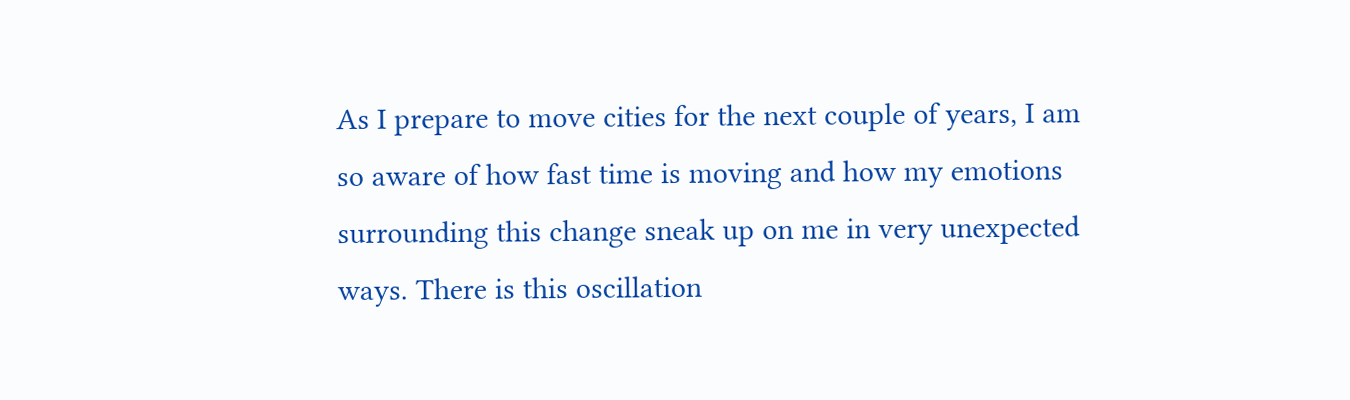As I prepare to move cities for the next couple of years, I am so aware of how fast time is moving and how my emotions surrounding this change sneak up on me in very unexpected ways. There is this oscillation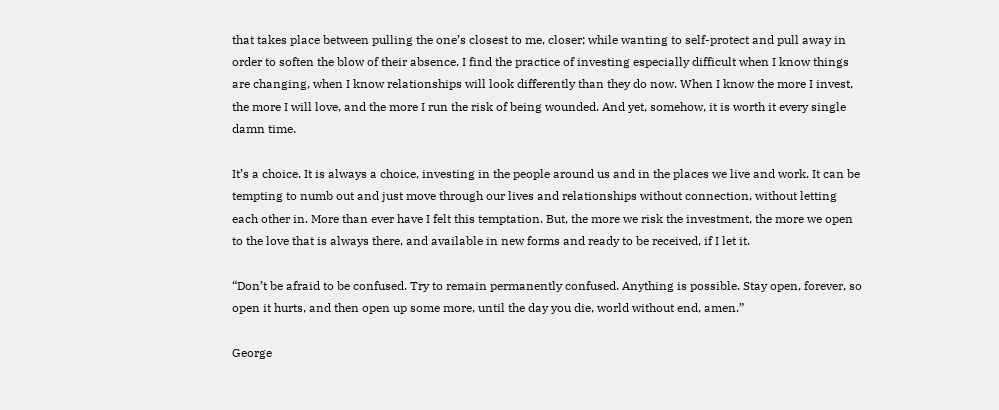that takes place between pulling the one’s closest to me, closer; while wanting to self-protect and pull away in order to soften the blow of their absence. I find the practice of investing especially difficult when I know things are changing, when I know relationships will look differently than they do now. When I know the more I invest, the more I will love, and the more I run the risk of being wounded. And yet, somehow, it is worth it every single damn time.

It’s a choice. It is always a choice, investing in the people around us and in the places we live and work. It can be tempting to numb out and just move through our lives and relationships without connection, without letting each other in. More than ever have I felt this temptation. But, the more we risk the investment, the more we open to the love that is always there, and available in new forms and ready to be received, if I let it.

“Don’t be afraid to be confused. Try to remain permanently confused. Anything is possible. Stay open, forever, so open it hurts, and then open up some more, until the day you die, world without end, amen.”

George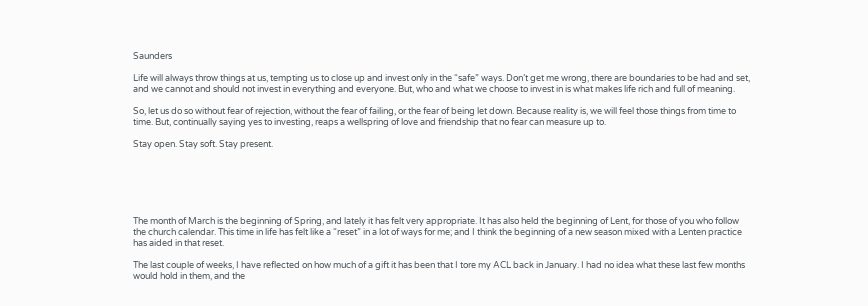Saunders

Life will always throw things at us, tempting us to close up and invest only in the “safe” ways. Don’t get me wrong, there are boundaries to be had and set, and we cannot and should not invest in everything and everyone. But, who and what we choose to invest in is what makes life rich and full of meaning.

So, let us do so without fear of rejection, without the fear of failing, or the fear of being let down. Because reality is, we will feel those things from time to time. But, continually saying yes to investing, reaps a wellspring of love and friendship that no fear can measure up to.

Stay open. Stay soft. Stay present.






The month of March is the beginning of Spring, and lately it has felt very appropriate. It has also held the beginning of Lent, for those of you who follow the church calendar. This time in life has felt like a “reset” in a lot of ways for me; and I think the beginning of a new season mixed with a Lenten practice has aided in that reset.

The last couple of weeks, I have reflected on how much of a gift it has been that I tore my ACL back in January. I had no idea what these last few months would hold in them, and the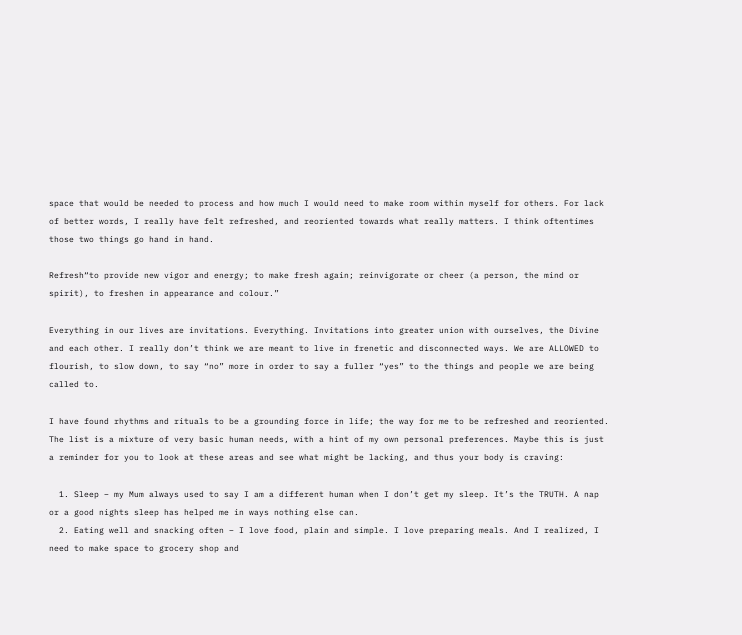space that would be needed to process and how much I would need to make room within myself for others. For lack of better words, I really have felt refreshed, and reoriented towards what really matters. I think oftentimes those two things go hand in hand.

Refresh“to provide new vigor and energy; to make fresh again; reinvigorate or cheer (a person, the mind or spirit), to freshen in appearance and colour.”

Everything in our lives are invitations. Everything. Invitations into greater union with ourselves, the Divine and each other. I really don’t think we are meant to live in frenetic and disconnected ways. We are ALLOWED to flourish, to slow down, to say “no” more in order to say a fuller “yes” to the things and people we are being called to.

I have found rhythms and rituals to be a grounding force in life; the way for me to be refreshed and reoriented. The list is a mixture of very basic human needs, with a hint of my own personal preferences. Maybe this is just a reminder for you to look at these areas and see what might be lacking, and thus your body is craving:

  1. Sleep – my Mum always used to say I am a different human when I don’t get my sleep. It’s the TRUTH. A nap or a good nights sleep has helped me in ways nothing else can.
  2. Eating well and snacking often – I love food, plain and simple. I love preparing meals. And I realized, I need to make space to grocery shop and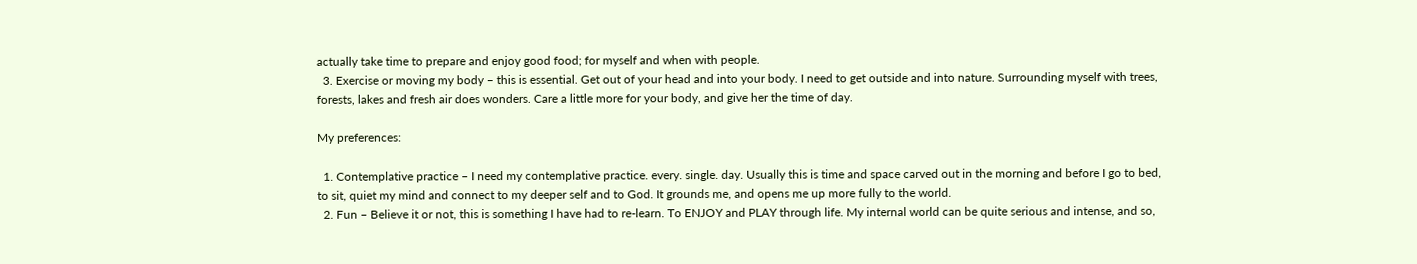actually take time to prepare and enjoy good food; for myself and when with people.
  3. Exercise or moving my body – this is essential. Get out of your head and into your body. I need to get outside and into nature. Surrounding myself with trees, forests, lakes and fresh air does wonders. Care a little more for your body, and give her the time of day.

My preferences:

  1. Contemplative practice – I need my contemplative practice. every. single. day. Usually this is time and space carved out in the morning and before I go to bed, to sit, quiet my mind and connect to my deeper self and to God. It grounds me, and opens me up more fully to the world.
  2. Fun – Believe it or not, this is something I have had to re-learn. To ENJOY and PLAY through life. My internal world can be quite serious and intense, and so,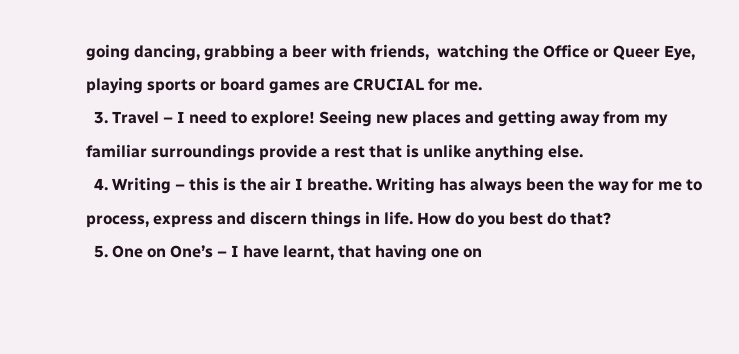going dancing, grabbing a beer with friends,  watching the Office or Queer Eye, playing sports or board games are CRUCIAL for me.
  3. Travel – I need to explore! Seeing new places and getting away from my familiar surroundings provide a rest that is unlike anything else.
  4. Writing – this is the air I breathe. Writing has always been the way for me to process, express and discern things in life. How do you best do that?
  5. One on One’s – I have learnt, that having one on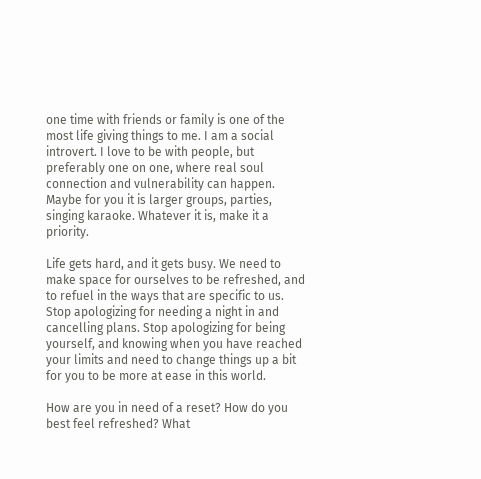one time with friends or family is one of the most life giving things to me. I am a social introvert. I love to be with people, but preferably one on one, where real soul connection and vulnerability can happen. Maybe for you it is larger groups, parties, singing karaoke. Whatever it is, make it a priority.

Life gets hard, and it gets busy. We need to make space for ourselves to be refreshed, and to refuel in the ways that are specific to us. Stop apologizing for needing a night in and cancelling plans. Stop apologizing for being yourself, and knowing when you have reached your limits and need to change things up a bit for you to be more at ease in this world.

How are you in need of a reset? How do you best feel refreshed? What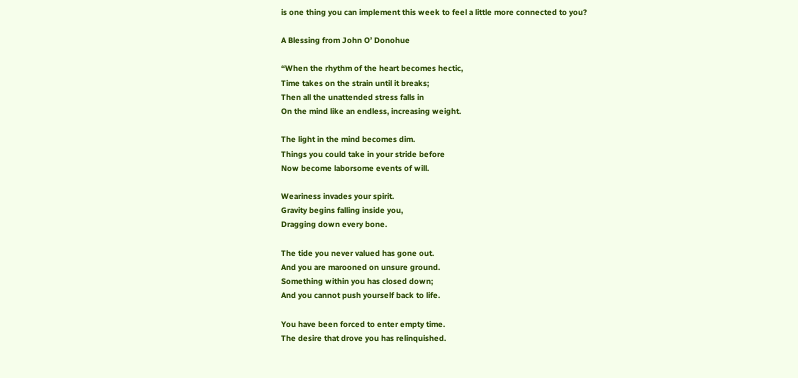is one thing you can implement this week to feel a little more connected to you?

A Blessing from John O’ Donohue

“When the rhythm of the heart becomes hectic,
Time takes on the strain until it breaks;
Then all the unattended stress falls in
On the mind like an endless, increasing weight.

The light in the mind becomes dim.
Things you could take in your stride before
Now become laborsome events of will.

Weariness invades your spirit.
Gravity begins falling inside you,
Dragging down every bone.

The tide you never valued has gone out.
And you are marooned on unsure ground.
Something within you has closed down;
And you cannot push yourself back to life.

You have been forced to enter empty time.
The desire that drove you has relinquished.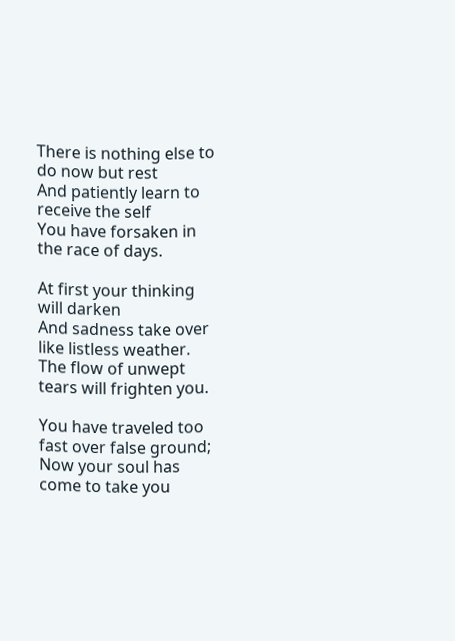There is nothing else to do now but rest
And patiently learn to receive the self
You have forsaken in the race of days.

At first your thinking will darken
And sadness take over like listless weather.
The flow of unwept tears will frighten you.

You have traveled too fast over false ground;
Now your soul has come to take you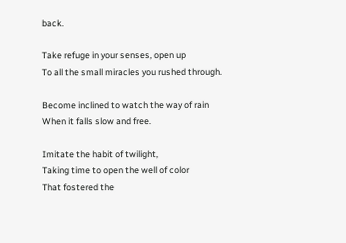back.

Take refuge in your senses, open up
To all the small miracles you rushed through.

Become inclined to watch the way of rain
When it falls slow and free.

Imitate the habit of twilight,
Taking time to open the well of color
That fostered the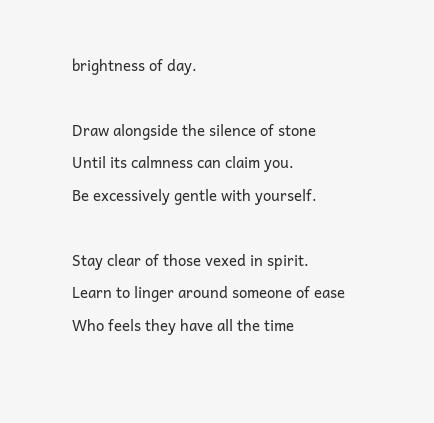brightness of day.

Draw alongside the silence of stone
Until its calmness can claim you.
Be excessively gentle with yourself.

Stay clear of those vexed in spirit.
Learn to linger around someone of ease
Who feels they have all the time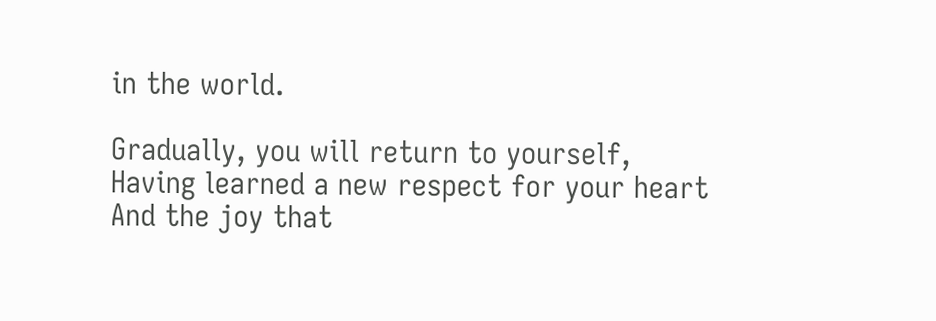in the world.

Gradually, you will return to yourself,
Having learned a new respect for your heart
And the joy that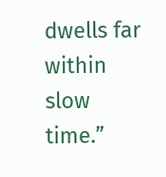dwells far within slow time.”